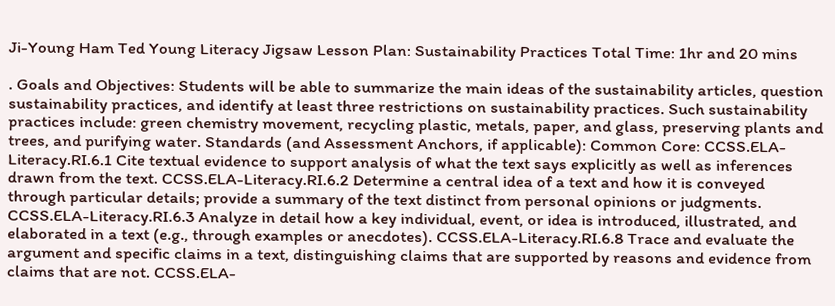Ji-Young Ham Ted Young Literacy Jigsaw Lesson Plan: Sustainability Practices Total Time: 1hr and 20 mins

. Goals and Objectives: Students will be able to summarize the main ideas of the sustainability articles, question sustainability practices, and identify at least three restrictions on sustainability practices. Such sustainability practices include: green chemistry movement, recycling plastic, metals, paper, and glass, preserving plants and trees, and purifying water. Standards (and Assessment Anchors, if applicable): Common Core: CCSS.ELA-Literacy.RI.6.1 Cite textual evidence to support analysis of what the text says explicitly as well as inferences drawn from the text. CCSS.ELA-Literacy.RI.6.2 Determine a central idea of a text and how it is conveyed through particular details; provide a summary of the text distinct from personal opinions or judgments. CCSS.ELA-Literacy.RI.6.3 Analyze in detail how a key individual, event, or idea is introduced, illustrated, and elaborated in a text (e.g., through examples or anecdotes). CCSS.ELA-Literacy.RI.6.8 Trace and evaluate the argument and specific claims in a text, distinguishing claims that are supported by reasons and evidence from claims that are not. CCSS.ELA-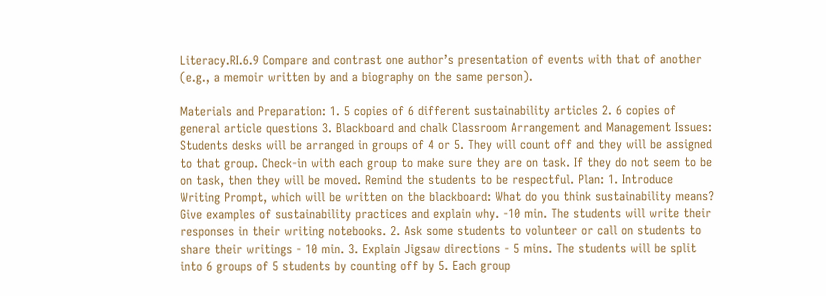Literacy.RI.6.9 Compare and contrast one author’s presentation of events with that of another (e.g., a memoir written by and a biography on the same person).

Materials and Preparation: 1. 5 copies of 6 different sustainability articles 2. 6 copies of general article questions 3. Blackboard and chalk Classroom Arrangement and Management Issues: Students desks will be arranged in groups of 4 or 5. They will count off and they will be assigned to that group. Check-in with each group to make sure they are on task. If they do not seem to be on task, then they will be moved. Remind the students to be respectful. Plan: 1. Introduce Writing Prompt, which will be written on the blackboard: What do you think sustainability means? Give examples of sustainability practices and explain why. -10 min. The students will write their responses in their writing notebooks. 2. Ask some students to volunteer or call on students to share their writings - 10 min. 3. Explain Jigsaw directions - 5 mins. The students will be split into 6 groups of 5 students by counting off by 5. Each group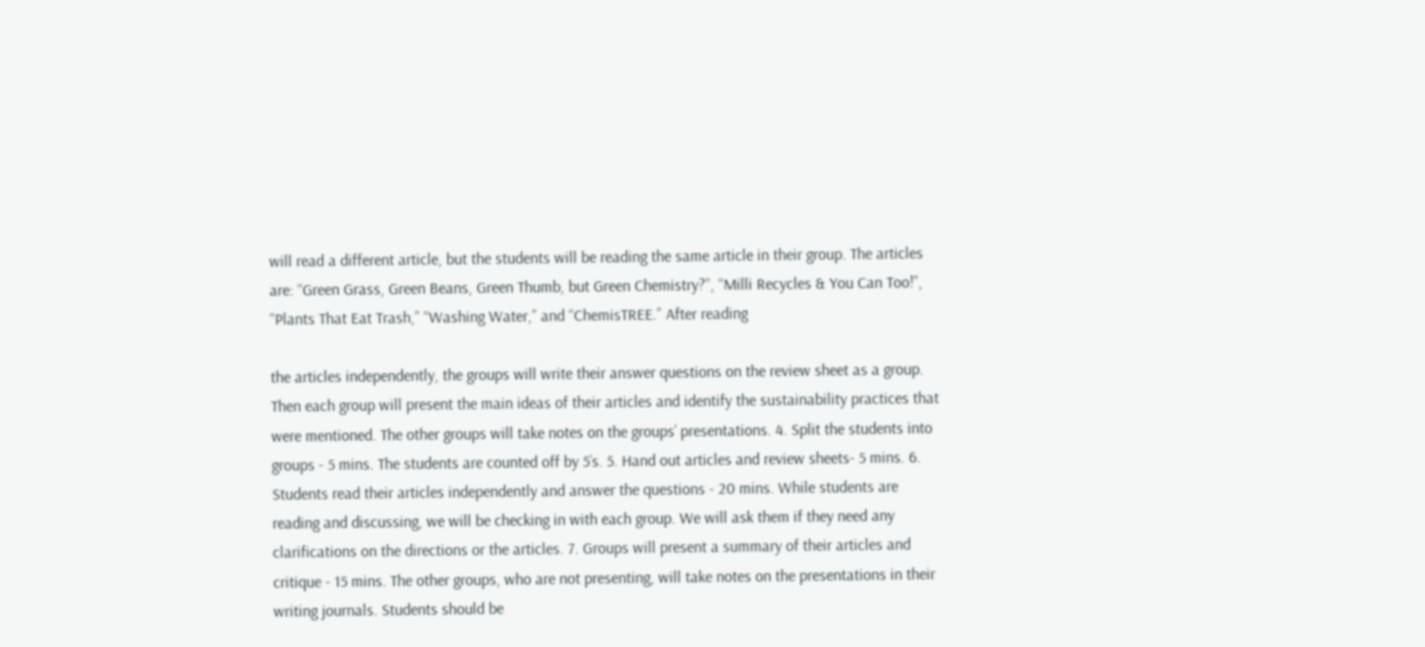will read a different article, but the students will be reading the same article in their group. The articles are: “Green Grass, Green Beans, Green Thumb, but Green Chemistry?”, “Milli Recycles & You Can Too!”, “Plants That Eat Trash,” “Washing Water,” and “ChemisTREE.” After reading

the articles independently, the groups will write their answer questions on the review sheet as a group. Then each group will present the main ideas of their articles and identify the sustainability practices that were mentioned. The other groups will take notes on the groups’ presentations. 4. Split the students into groups - 5 mins. The students are counted off by 5’s. 5. Hand out articles and review sheets- 5 mins. 6. Students read their articles independently and answer the questions - 20 mins. While students are reading and discussing, we will be checking in with each group. We will ask them if they need any clarifications on the directions or the articles. 7. Groups will present a summary of their articles and critique - 15 mins. The other groups, who are not presenting, will take notes on the presentations in their writing journals. Students should be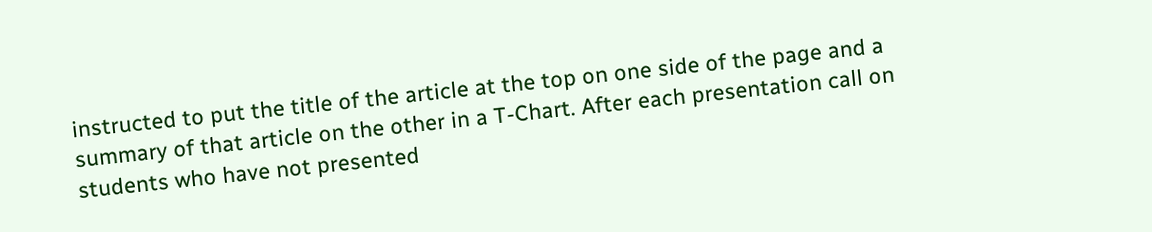instructed to put the title of the article at the top on one side of the page and a summary of that article on the other in a T-Chart. After each presentation call on students who have not presented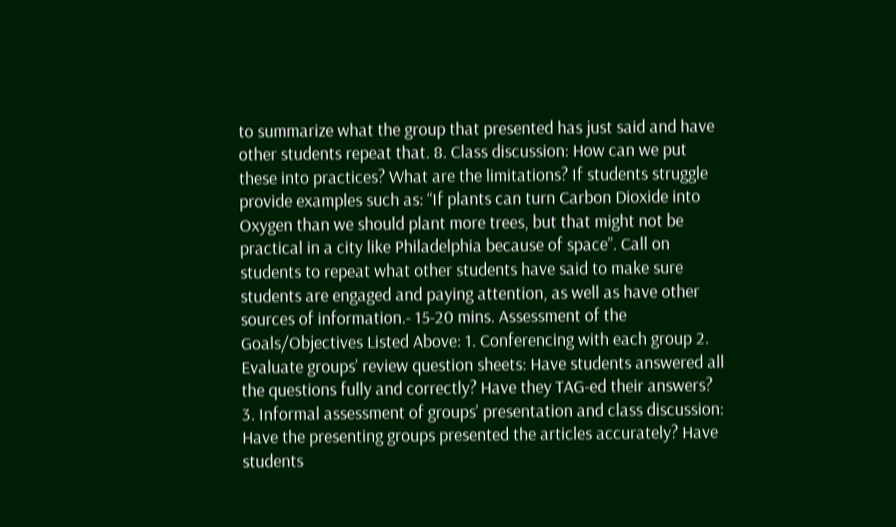to summarize what the group that presented has just said and have other students repeat that. 8. Class discussion: How can we put these into practices? What are the limitations? If students struggle provide examples such as: “If plants can turn Carbon Dioxide into Oxygen than we should plant more trees, but that might not be practical in a city like Philadelphia because of space”. Call on students to repeat what other students have said to make sure students are engaged and paying attention, as well as have other sources of information.- 15-20 mins. Assessment of the Goals/Objectives Listed Above: 1. Conferencing with each group 2. Evaluate groups’ review question sheets: Have students answered all the questions fully and correctly? Have they TAG-ed their answers? 3. Informal assessment of groups’ presentation and class discussion: Have the presenting groups presented the articles accurately? Have students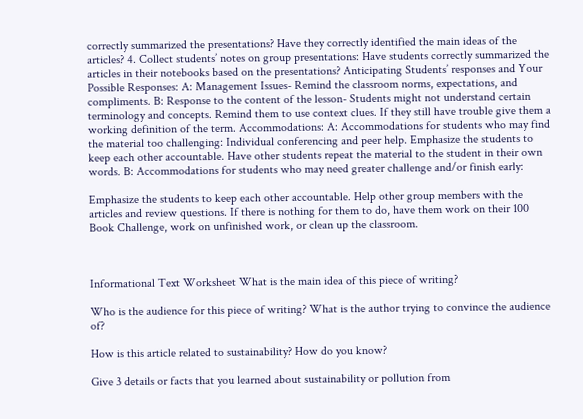correctly summarized the presentations? Have they correctly identified the main ideas of the articles? 4. Collect students’ notes on group presentations: Have students correctly summarized the articles in their notebooks based on the presentations? Anticipating Students’ responses and Your Possible Responses: A: Management Issues- Remind the classroom norms, expectations, and compliments. B: Response to the content of the lesson- Students might not understand certain terminology and concepts. Remind them to use context clues. If they still have trouble give them a working definition of the term. Accommodations: A: Accommodations for students who may find the material too challenging: Individual conferencing and peer help. Emphasize the students to keep each other accountable. Have other students repeat the material to the student in their own words. B: Accommodations for students who may need greater challenge and/or finish early:

Emphasize the students to keep each other accountable. Help other group members with the articles and review questions. If there is nothing for them to do, have them work on their 100 Book Challenge, work on unfinished work, or clean up the classroom.



Informational Text Worksheet What is the main idea of this piece of writing?

Who is the audience for this piece of writing? What is the author trying to convince the audience of?

How is this article related to sustainability? How do you know?

Give 3 details or facts that you learned about sustainability or pollution from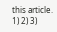this article. 1) 2) 3)